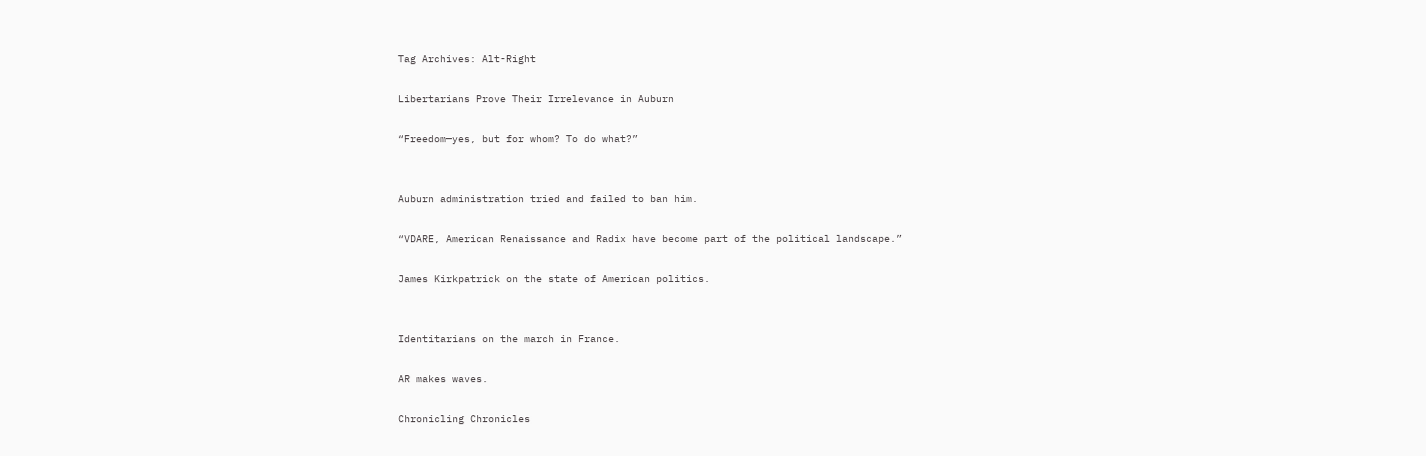Tag Archives: Alt-Right

Libertarians Prove Their Irrelevance in Auburn

“Freedom—yes, but for whom? To do what?”


Auburn administration tried and failed to ban him.

“VDARE, American Renaissance and Radix have become part of the political landscape.”

James Kirkpatrick on the state of American politics.


Identitarians on the march in France.

AR makes waves.

Chronicling Chronicles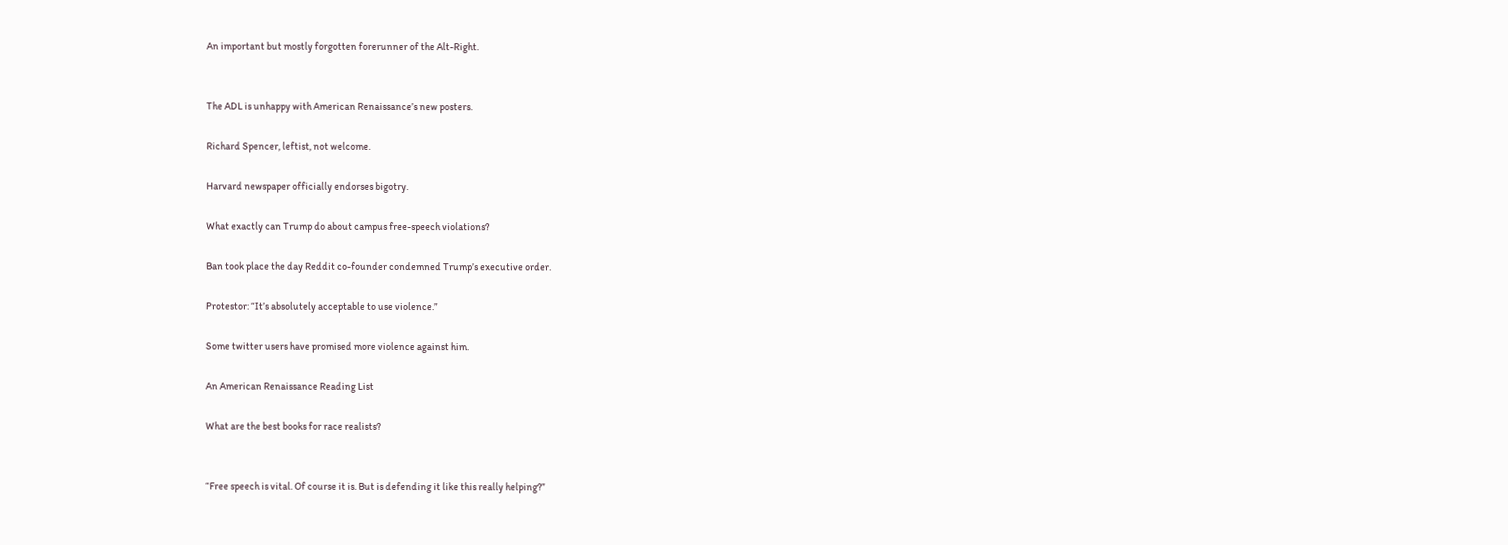An important but mostly forgotten forerunner of the Alt-Right.


The ADL is unhappy with American Renaissance’s new posters.

Richard Spencer, leftist, not welcome.

Harvard newspaper officially endorses bigotry.

What exactly can Trump do about campus free-speech violations?

Ban took place the day Reddit co-founder condemned Trump’s executive order.

Protestor: “It’s absolutely acceptable to use violence.”

Some twitter users have promised more violence against him.

An American Renaissance Reading List

What are the best books for race realists?


“Free speech is vital. Of course it is. But is defending it like this really helping?”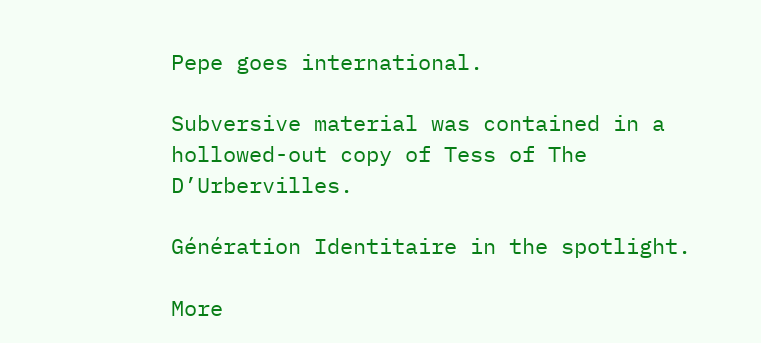Pepe goes international.

Subversive material was contained in a hollowed-out copy of Tess of The D’Urbervilles.

Génération Identitaire in the spotlight.

More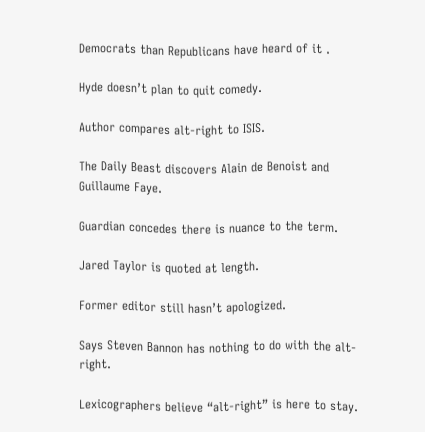Democrats than Republicans have heard of it .

Hyde doesn’t plan to quit comedy.

Author compares alt-right to ISIS.

The Daily Beast discovers Alain de Benoist and Guillaume Faye.

Guardian concedes there is nuance to the term.

Jared Taylor is quoted at length.

Former editor still hasn’t apologized.

Says Steven Bannon has nothing to do with the alt-right.

Lexicographers believe “alt-right” is here to stay.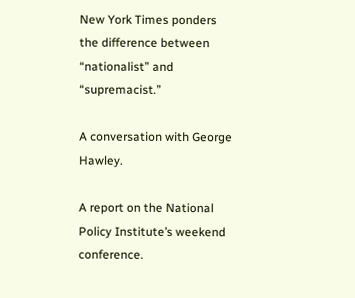New York Times ponders the difference between “nationalist” and “supremacist.”

A conversation with George Hawley.

A report on the National Policy Institute’s weekend conference.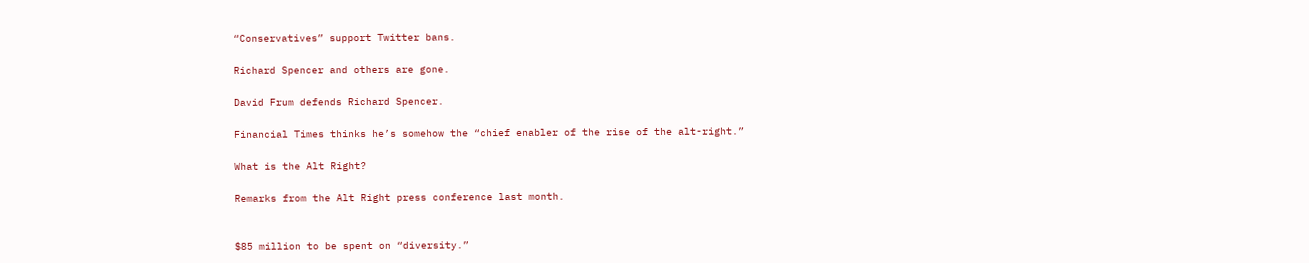“Conservatives” support Twitter bans.

Richard Spencer and others are gone.

David Frum defends Richard Spencer.

Financial Times thinks he’s somehow the “chief enabler of the rise of the alt-right.”

What is the Alt Right?

Remarks from the Alt Right press conference last month.


$85 million to be spent on “diversity.”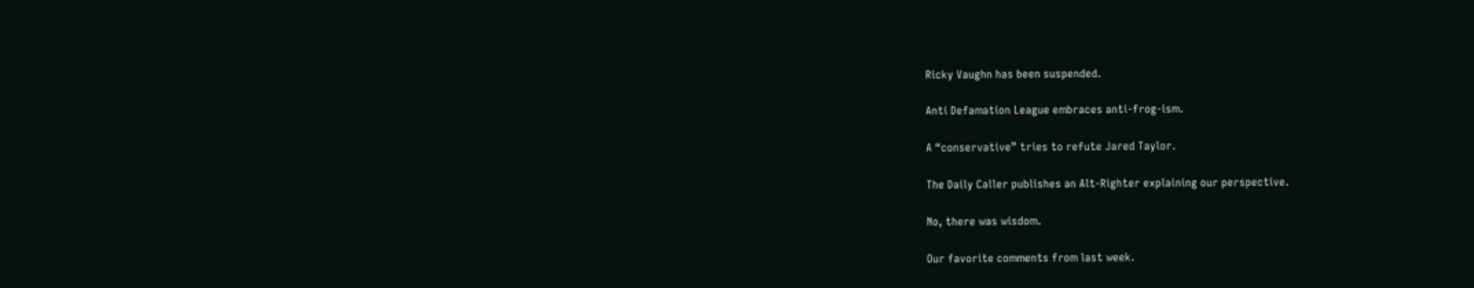Ricky Vaughn has been suspended.

Anti Defamation League embraces anti-frog-ism.

A “conservative” tries to refute Jared Taylor.

The Daily Caller publishes an Alt-Righter explaining our perspective.

No, there was wisdom.

Our favorite comments from last week.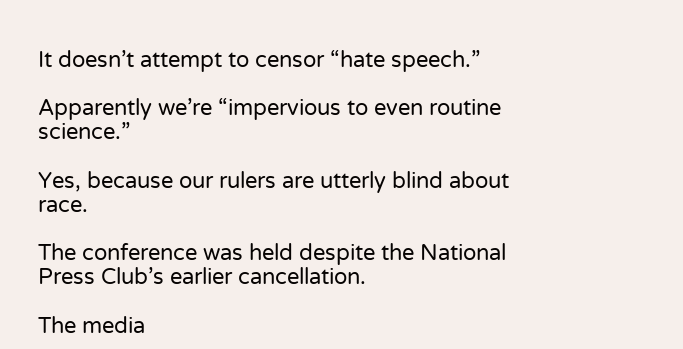It doesn’t attempt to censor “hate speech.”

Apparently we’re “impervious to even routine science.”

Yes, because our rulers are utterly blind about race.

The conference was held despite the National Press Club’s earlier cancellation.

The media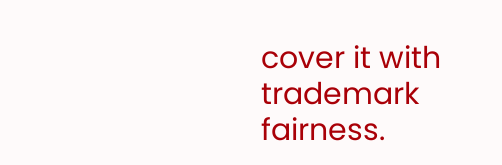cover it with trademark fairness.